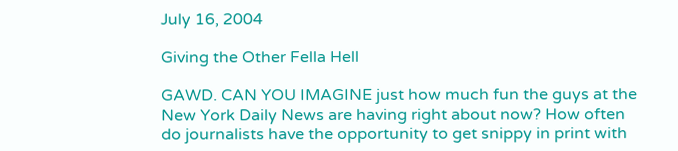July 16, 2004

Giving the Other Fella Hell

GAWD. CAN YOU IMAGINE just how much fun the guys at the New York Daily News are having right about now? How often do journalists have the opportunity to get snippy in print with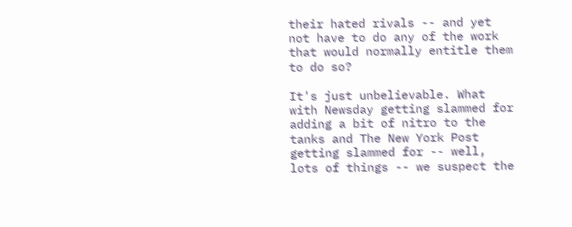their hated rivals -- and yet not have to do any of the work that would normally entitle them to do so?

It's just unbelievable. What with Newsday getting slammed for adding a bit of nitro to the tanks and The New York Post getting slammed for -- well, lots of things -- we suspect the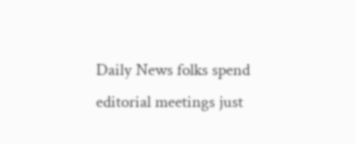Daily News folks spend editorial meetings just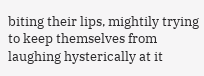biting their lips, mightily trying to keep themselves from laughing hysterically at it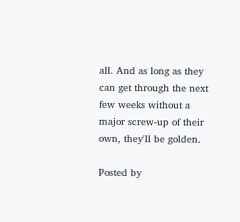all. And as long as they can get through the next few weeks without a major screw-up of their own, they'll be golden.

Posted by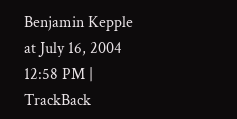Benjamin Kepple at July 16, 2004 12:58 PM | TrackBack